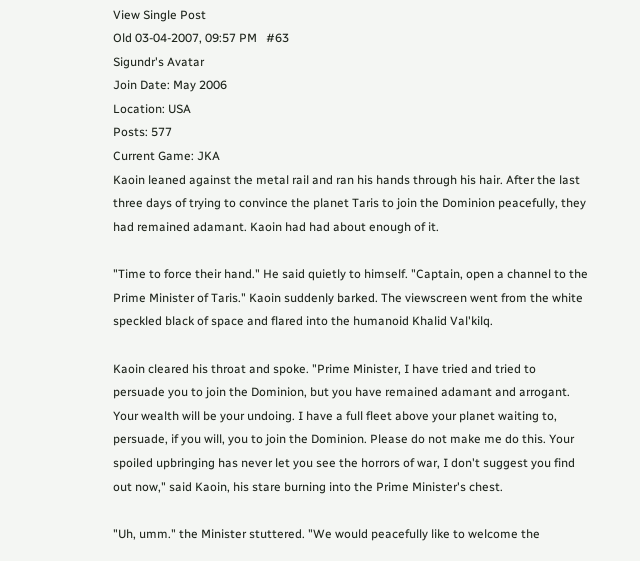View Single Post
Old 03-04-2007, 09:57 PM   #63
Sigundr's Avatar
Join Date: May 2006
Location: USA
Posts: 577
Current Game: JKA
Kaoin leaned against the metal rail and ran his hands through his hair. After the last three days of trying to convince the planet Taris to join the Dominion peacefully, they had remained adamant. Kaoin had had about enough of it.

"Time to force their hand." He said quietly to himself. "Captain, open a channel to the Prime Minister of Taris." Kaoin suddenly barked. The viewscreen went from the white speckled black of space and flared into the humanoid Khalid Val'kilq.

Kaoin cleared his throat and spoke. "Prime Minister, I have tried and tried to persuade you to join the Dominion, but you have remained adamant and arrogant. Your wealth will be your undoing. I have a full fleet above your planet waiting to, persuade, if you will, you to join the Dominion. Please do not make me do this. Your spoiled upbringing has never let you see the horrors of war, I don't suggest you find out now," said Kaoin, his stare burning into the Prime Minister's chest.

"Uh, umm." the Minister stuttered. "We would peacefully like to welcome the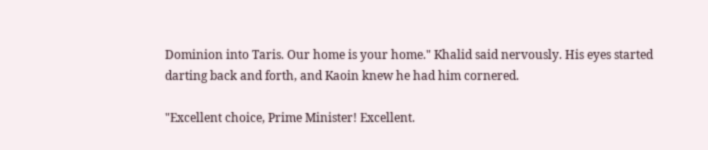Dominion into Taris. Our home is your home." Khalid said nervously. His eyes started darting back and forth, and Kaoin knew he had him cornered.

"Excellent choice, Prime Minister! Excellent.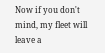Now if you don't mind, my fleet will leave a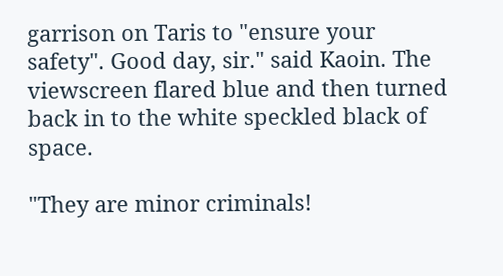garrison on Taris to "ensure your safety". Good day, sir." said Kaoin. The viewscreen flared blue and then turned back in to the white speckled black of space.

"They are minor criminals!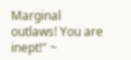Marginal outlaws! You are inept!" ~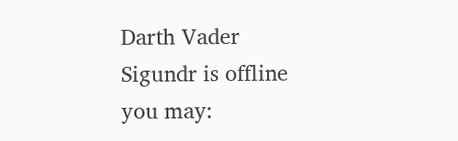Darth Vader
Sigundr is offline   you may: